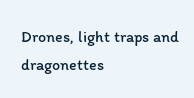Drones, light traps and dragonettes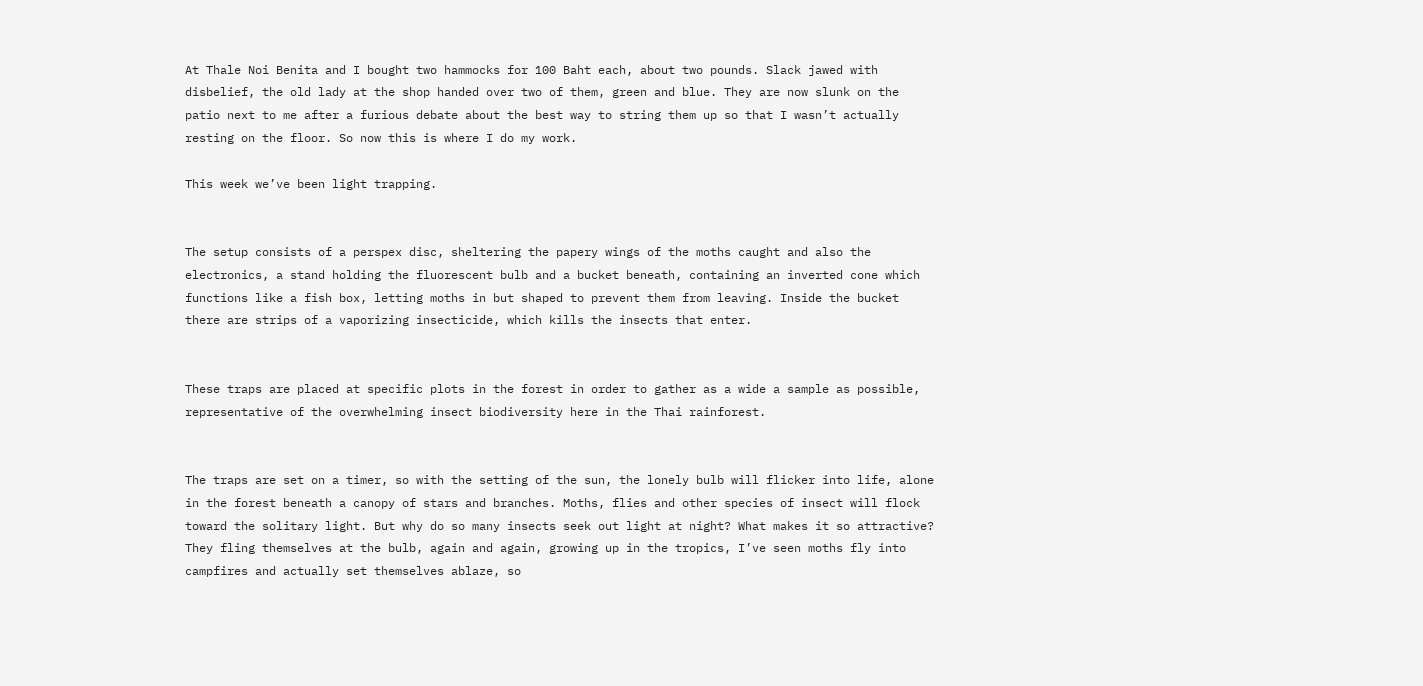At Thale Noi Benita and I bought two hammocks for 100 Baht each, about two pounds. Slack jawed with disbelief, the old lady at the shop handed over two of them, green and blue. They are now slunk on the patio next to me after a furious debate about the best way to string them up so that I wasn’t actually resting on the floor. So now this is where I do my work.

This week we’ve been light trapping.


The setup consists of a perspex disc, sheltering the papery wings of the moths caught and also the electronics, a stand holding the fluorescent bulb and a bucket beneath, containing an inverted cone which functions like a fish box, letting moths in but shaped to prevent them from leaving. Inside the bucket there are strips of a vaporizing insecticide, which kills the insects that enter.


These traps are placed at specific plots in the forest in order to gather as a wide a sample as possible, representative of the overwhelming insect biodiversity here in the Thai rainforest.


The traps are set on a timer, so with the setting of the sun, the lonely bulb will flicker into life, alone in the forest beneath a canopy of stars and branches. Moths, flies and other species of insect will flock toward the solitary light. But why do so many insects seek out light at night? What makes it so attractive? They fling themselves at the bulb, again and again, growing up in the tropics, I’ve seen moths fly into campfires and actually set themselves ablaze, so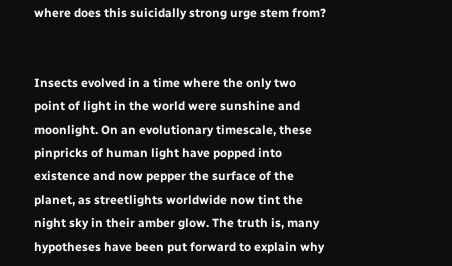where does this suicidally strong urge stem from?


Insects evolved in a time where the only two point of light in the world were sunshine and moonlight. On an evolutionary timescale, these pinpricks of human light have popped into existence and now pepper the surface of the planet, as streetlights worldwide now tint the night sky in their amber glow. The truth is, many hypotheses have been put forward to explain why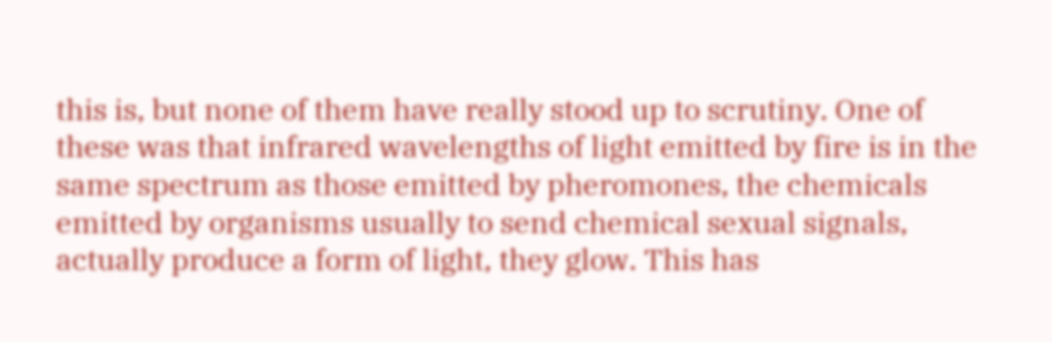this is, but none of them have really stood up to scrutiny. One of these was that infrared wavelengths of light emitted by fire is in the same spectrum as those emitted by pheromones, the chemicals emitted by organisms usually to send chemical sexual signals, actually produce a form of light, they glow. This has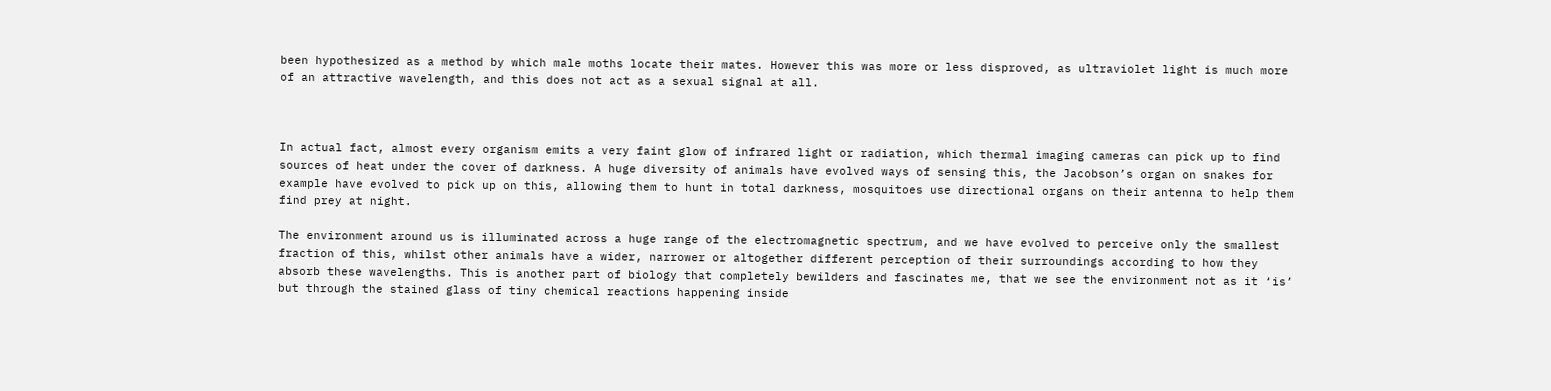been hypothesized as a method by which male moths locate their mates. However this was more or less disproved, as ultraviolet light is much more of an attractive wavelength, and this does not act as a sexual signal at all.



In actual fact, almost every organism emits a very faint glow of infrared light or radiation, which thermal imaging cameras can pick up to find sources of heat under the cover of darkness. A huge diversity of animals have evolved ways of sensing this, the Jacobson’s organ on snakes for example have evolved to pick up on this, allowing them to hunt in total darkness, mosquitoes use directional organs on their antenna to help them find prey at night.

The environment around us is illuminated across a huge range of the electromagnetic spectrum, and we have evolved to perceive only the smallest fraction of this, whilst other animals have a wider, narrower or altogether different perception of their surroundings according to how they absorb these wavelengths. This is another part of biology that completely bewilders and fascinates me, that we see the environment not as it ‘is’ but through the stained glass of tiny chemical reactions happening inside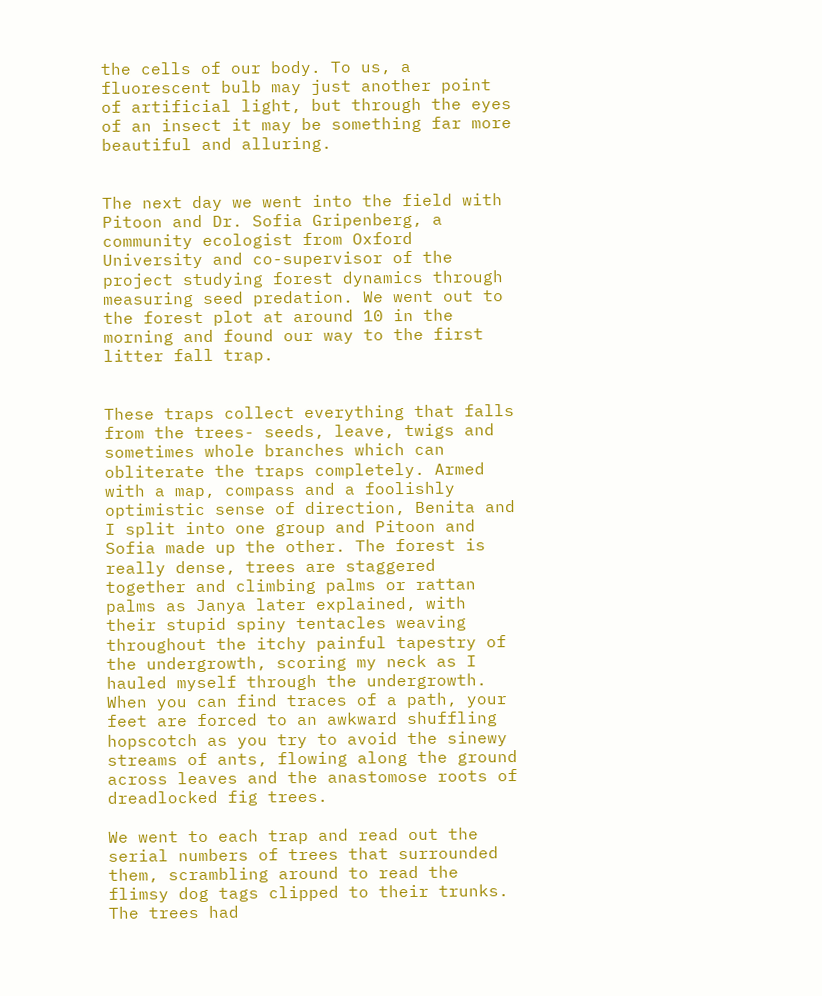the cells of our body. To us, a fluorescent bulb may just another point of artificial light, but through the eyes of an insect it may be something far more beautiful and alluring.


The next day we went into the field with Pitoon and Dr. Sofia Gripenberg, a community ecologist from Oxford University and co-supervisor of the project studying forest dynamics through measuring seed predation. We went out to the forest plot at around 10 in the morning and found our way to the first litter fall trap.


These traps collect everything that falls from the trees- seeds, leave, twigs and sometimes whole branches which can obliterate the traps completely. Armed with a map, compass and a foolishly optimistic sense of direction, Benita and I split into one group and Pitoon and Sofia made up the other. The forest is really dense, trees are staggered together and climbing palms or rattan palms as Janya later explained, with their stupid spiny tentacles weaving throughout the itchy painful tapestry of the undergrowth, scoring my neck as I hauled myself through the undergrowth. When you can find traces of a path, your feet are forced to an awkward shuffling hopscotch as you try to avoid the sinewy streams of ants, flowing along the ground across leaves and the anastomose roots of dreadlocked fig trees.

We went to each trap and read out the serial numbers of trees that surrounded them, scrambling around to read the flimsy dog tags clipped to their trunks. The trees had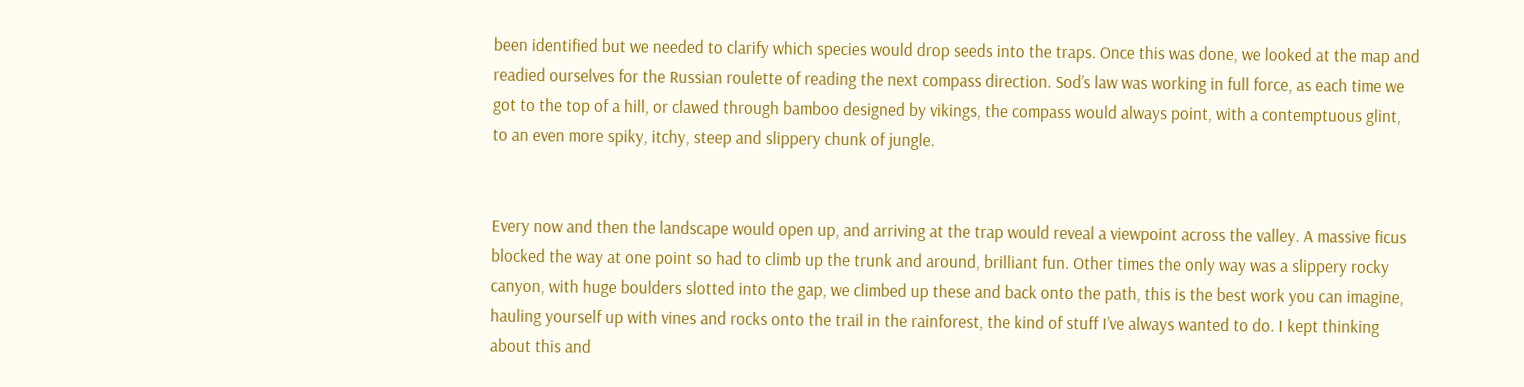been identified but we needed to clarify which species would drop seeds into the traps. Once this was done, we looked at the map and readied ourselves for the Russian roulette of reading the next compass direction. Sod’s law was working in full force, as each time we got to the top of a hill, or clawed through bamboo designed by vikings, the compass would always point, with a contemptuous glint, to an even more spiky, itchy, steep and slippery chunk of jungle.


Every now and then the landscape would open up, and arriving at the trap would reveal a viewpoint across the valley. A massive ficus blocked the way at one point so had to climb up the trunk and around, brilliant fun. Other times the only way was a slippery rocky canyon, with huge boulders slotted into the gap, we climbed up these and back onto the path, this is the best work you can imagine, hauling yourself up with vines and rocks onto the trail in the rainforest, the kind of stuff I’ve always wanted to do. I kept thinking about this and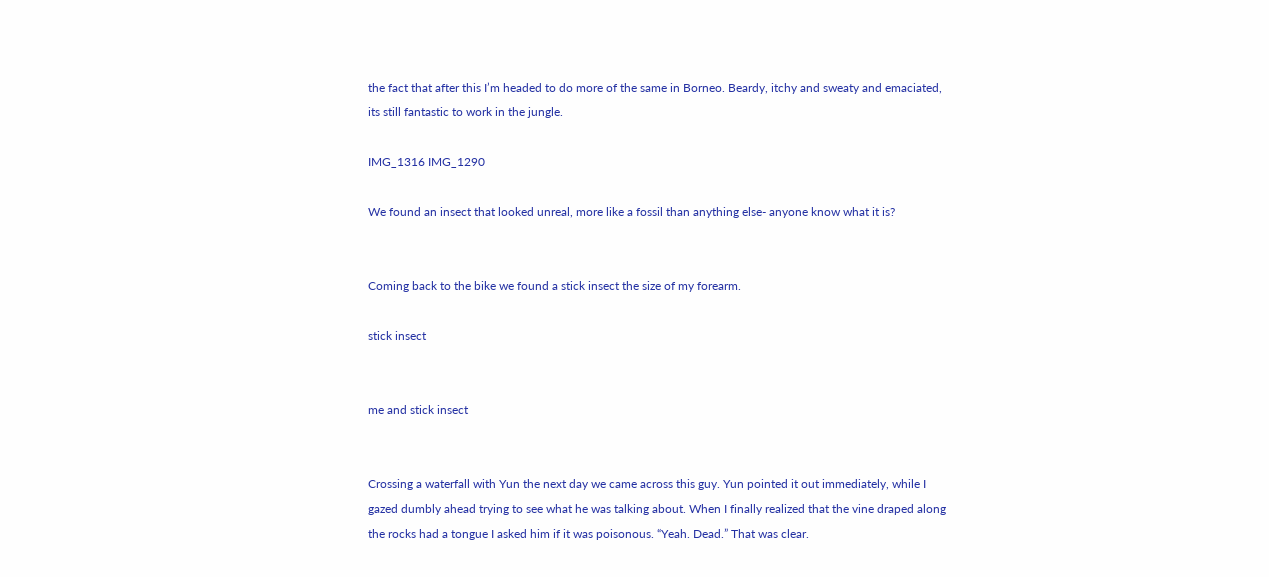the fact that after this I’m headed to do more of the same in Borneo. Beardy, itchy and sweaty and emaciated, its still fantastic to work in the jungle.

IMG_1316 IMG_1290

We found an insect that looked unreal, more like a fossil than anything else- anyone know what it is?


Coming back to the bike we found a stick insect the size of my forearm.

stick insect


me and stick insect


Crossing a waterfall with Yun the next day we came across this guy. Yun pointed it out immediately, while I gazed dumbly ahead trying to see what he was talking about. When I finally realized that the vine draped along the rocks had a tongue I asked him if it was poisonous. “Yeah. Dead.” That was clear.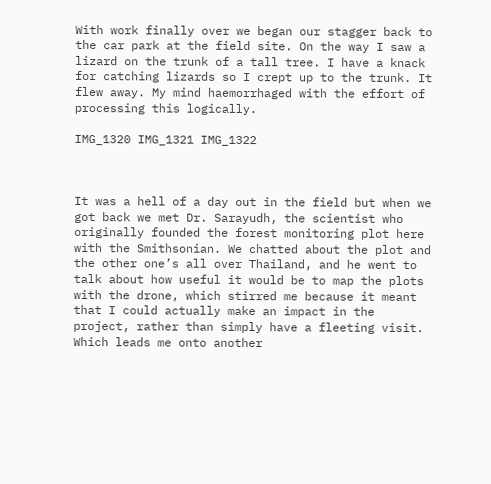With work finally over we began our stagger back to the car park at the field site. On the way I saw a lizard on the trunk of a tall tree. I have a knack for catching lizards so I crept up to the trunk. It flew away. My mind haemorrhaged with the effort of processing this logically.

IMG_1320 IMG_1321 IMG_1322



It was a hell of a day out in the field but when we got back we met Dr. Sarayudh, the scientist who originally founded the forest monitoring plot here with the Smithsonian. We chatted about the plot and the other one’s all over Thailand, and he went to talk about how useful it would be to map the plots with the drone, which stirred me because it meant that I could actually make an impact in the project, rather than simply have a fleeting visit. Which leads me onto another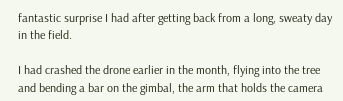fantastic surprise I had after getting back from a long, sweaty day in the field.

I had crashed the drone earlier in the month, flying into the tree and bending a bar on the gimbal, the arm that holds the camera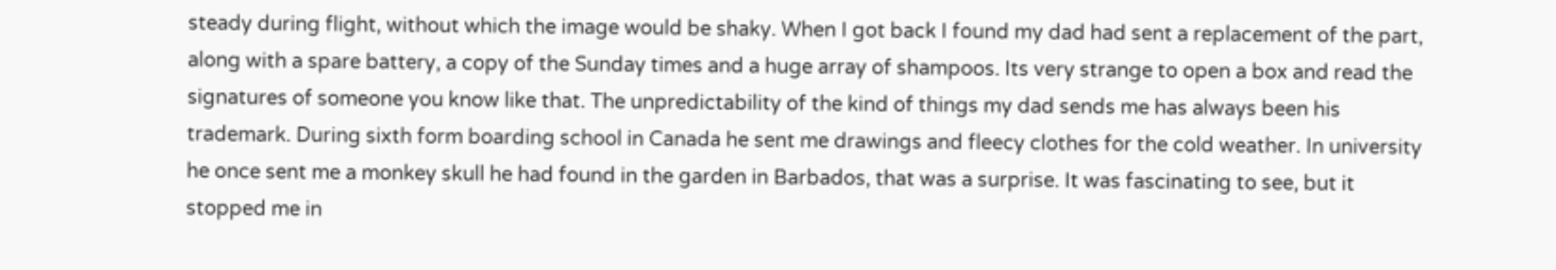steady during flight, without which the image would be shaky. When I got back I found my dad had sent a replacement of the part, along with a spare battery, a copy of the Sunday times and a huge array of shampoos. Its very strange to open a box and read the signatures of someone you know like that. The unpredictability of the kind of things my dad sends me has always been his trademark. During sixth form boarding school in Canada he sent me drawings and fleecy clothes for the cold weather. In university he once sent me a monkey skull he had found in the garden in Barbados, that was a surprise. It was fascinating to see, but it stopped me in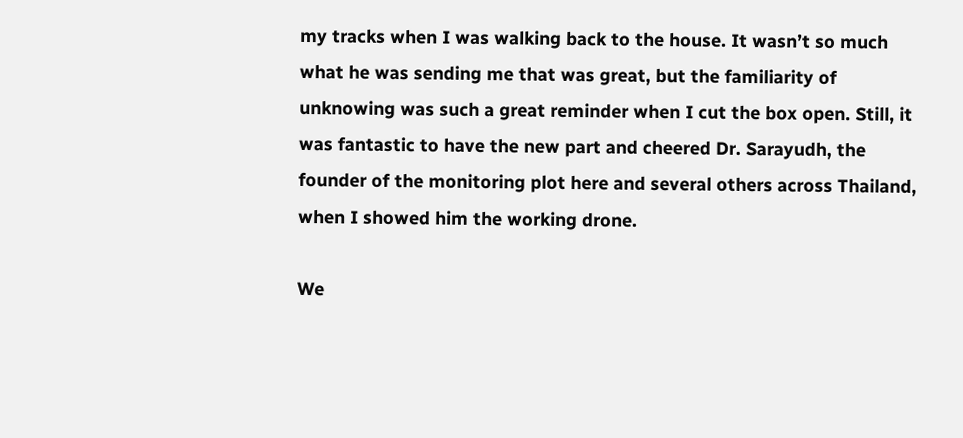my tracks when I was walking back to the house. It wasn’t so much what he was sending me that was great, but the familiarity of unknowing was such a great reminder when I cut the box open. Still, it was fantastic to have the new part and cheered Dr. Sarayudh, the founder of the monitoring plot here and several others across Thailand, when I showed him the working drone.

We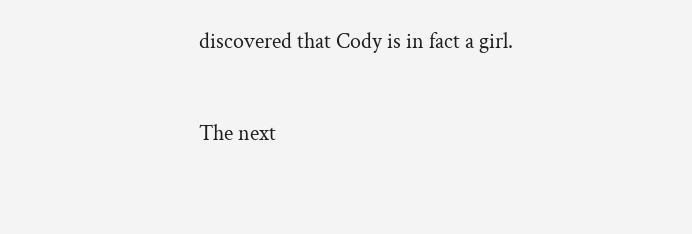discovered that Cody is in fact a girl.


The next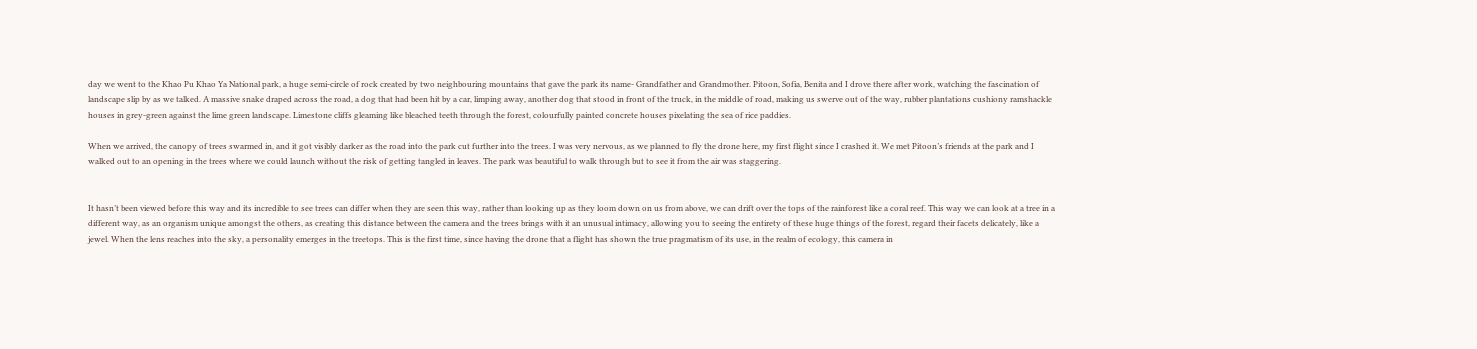day we went to the Khao Pu Khao Ya National park, a huge semi-circle of rock created by two neighbouring mountains that gave the park its name- Grandfather and Grandmother. Pitoon, Sofia, Benita and I drove there after work, watching the fascination of landscape slip by as we talked. A massive snake draped across the road, a dog that had been hit by a car, limping away, another dog that stood in front of the truck, in the middle of road, making us swerve out of the way, rubber plantations cushiony ramshackle houses in grey-green against the lime green landscape. Limestone cliffs gleaming like bleached teeth through the forest, colourfully painted concrete houses pixelating the sea of rice paddies.

When we arrived, the canopy of trees swarmed in, and it got visibly darker as the road into the park cut further into the trees. I was very nervous, as we planned to fly the drone here, my first flight since I crashed it. We met Pitoon’s friends at the park and I walked out to an opening in the trees where we could launch without the risk of getting tangled in leaves. The park was beautiful to walk through but to see it from the air was staggering.


It hasn’t been viewed before this way and its incredible to see trees can differ when they are seen this way, rather than looking up as they loom down on us from above, we can drift over the tops of the rainforest like a coral reef. This way we can look at a tree in a different way, as an organism unique amongst the others, as creating this distance between the camera and the trees brings with it an unusual intimacy, allowing you to seeing the entirety of these huge things of the forest, regard their facets delicately, like a jewel. When the lens reaches into the sky, a personality emerges in the treetops. This is the first time, since having the drone that a flight has shown the true pragmatism of its use, in the realm of ecology, this camera in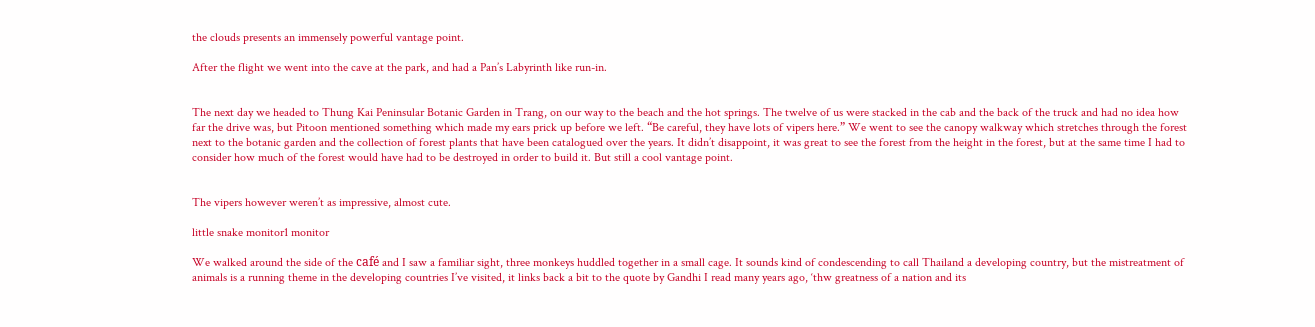the clouds presents an immensely powerful vantage point.

After the flight we went into the cave at the park, and had a Pan’s Labyrinth like run-in.


The next day we headed to Thung Kai Peninsular Botanic Garden in Trang, on our way to the beach and the hot springs. The twelve of us were stacked in the cab and the back of the truck and had no idea how far the drive was, but Pitoon mentioned something which made my ears prick up before we left. “Be careful, they have lots of vipers here.” We went to see the canopy walkway which stretches through the forest next to the botanic garden and the collection of forest plants that have been catalogued over the years. It didn’t disappoint, it was great to see the forest from the height in the forest, but at the same time I had to consider how much of the forest would have had to be destroyed in order to build it. But still a cool vantage point.


The vipers however weren’t as impressive, almost cute.

little snake monitor1 monitor

We walked around the side of the café and I saw a familiar sight, three monkeys huddled together in a small cage. It sounds kind of condescending to call Thailand a developing country, but the mistreatment of animals is a running theme in the developing countries I’ve visited, it links back a bit to the quote by Gandhi I read many years ago, ‘thw greatness of a nation and its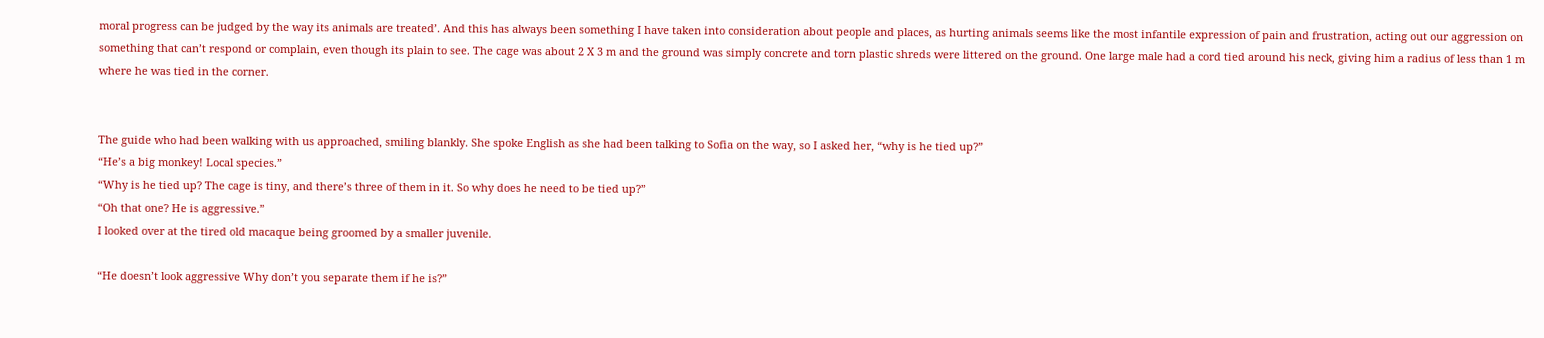moral progress can be judged by the way its animals are treated’. And this has always been something I have taken into consideration about people and places, as hurting animals seems like the most infantile expression of pain and frustration, acting out our aggression on something that can’t respond or complain, even though its plain to see. The cage was about 2 X 3 m and the ground was simply concrete and torn plastic shreds were littered on the ground. One large male had a cord tied around his neck, giving him a radius of less than 1 m where he was tied in the corner.


The guide who had been walking with us approached, smiling blankly. She spoke English as she had been talking to Sofia on the way, so I asked her, “why is he tied up?”
“He’s a big monkey! Local species.”
“Why is he tied up? The cage is tiny, and there’s three of them in it. So why does he need to be tied up?”
“Oh that one? He is aggressive.”
I looked over at the tired old macaque being groomed by a smaller juvenile.

“He doesn’t look aggressive Why don’t you separate them if he is?”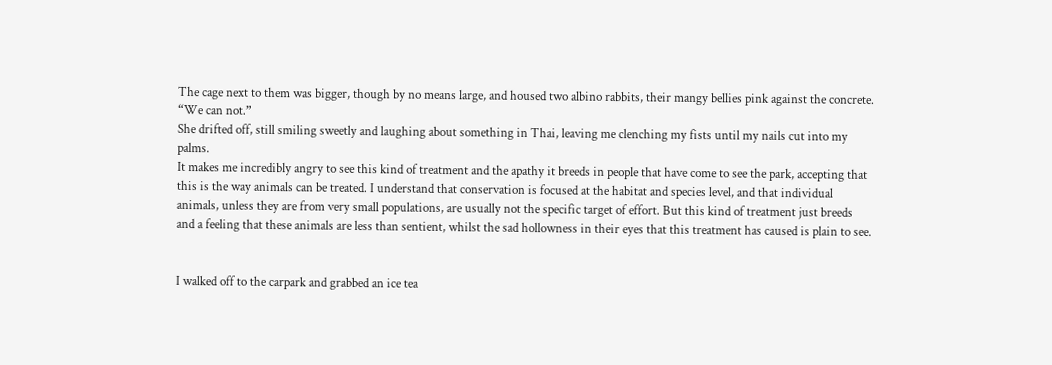The cage next to them was bigger, though by no means large, and housed two albino rabbits, their mangy bellies pink against the concrete.
“We can not.”
She drifted off, still smiling sweetly and laughing about something in Thai, leaving me clenching my fists until my nails cut into my palms.
It makes me incredibly angry to see this kind of treatment and the apathy it breeds in people that have come to see the park, accepting that this is the way animals can be treated. I understand that conservation is focused at the habitat and species level, and that individual animals, unless they are from very small populations, are usually not the specific target of effort. But this kind of treatment just breeds and a feeling that these animals are less than sentient, whilst the sad hollowness in their eyes that this treatment has caused is plain to see.


I walked off to the carpark and grabbed an ice tea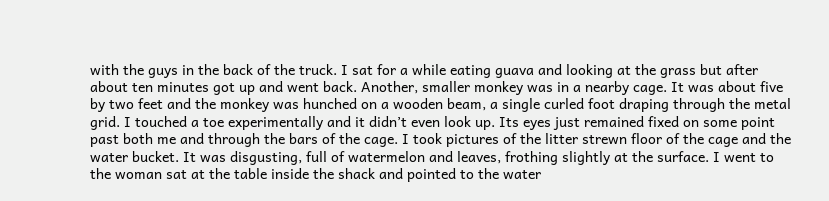with the guys in the back of the truck. I sat for a while eating guava and looking at the grass but after about ten minutes got up and went back. Another, smaller monkey was in a nearby cage. It was about five by two feet and the monkey was hunched on a wooden beam, a single curled foot draping through the metal grid. I touched a toe experimentally and it didn’t even look up. Its eyes just remained fixed on some point past both me and through the bars of the cage. I took pictures of the litter strewn floor of the cage and the water bucket. It was disgusting, full of watermelon and leaves, frothing slightly at the surface. I went to the woman sat at the table inside the shack and pointed to the water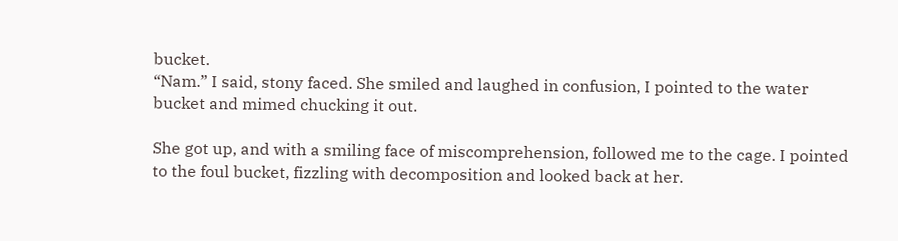bucket.
“Nam.” I said, stony faced. She smiled and laughed in confusion, I pointed to the water bucket and mimed chucking it out.

She got up, and with a smiling face of miscomprehension, followed me to the cage. I pointed to the foul bucket, fizzling with decomposition and looked back at her.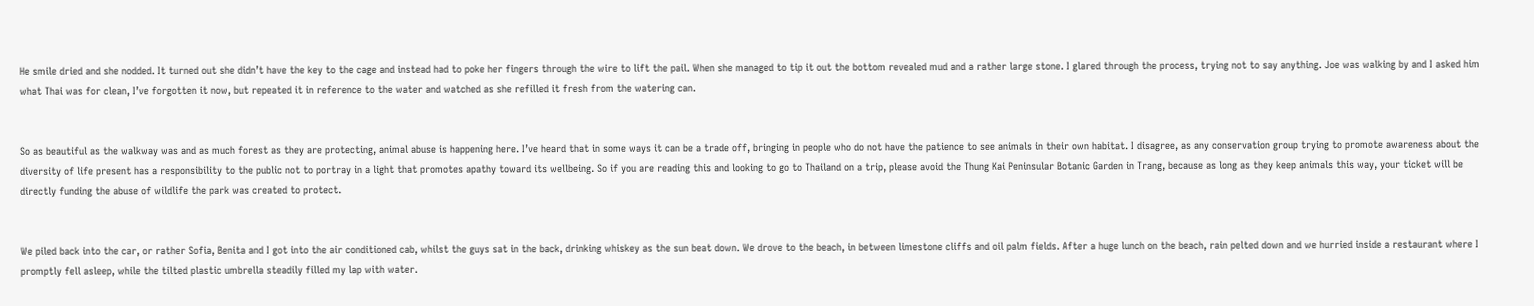He smile dried and she nodded. It turned out she didn’t have the key to the cage and instead had to poke her fingers through the wire to lift the pail. When she managed to tip it out the bottom revealed mud and a rather large stone. I glared through the process, trying not to say anything. Joe was walking by and I asked him what Thai was for clean, I’ve forgotten it now, but repeated it in reference to the water and watched as she refilled it fresh from the watering can.


So as beautiful as the walkway was and as much forest as they are protecting, animal abuse is happening here. I’ve heard that in some ways it can be a trade off, bringing in people who do not have the patience to see animals in their own habitat. I disagree, as any conservation group trying to promote awareness about the diversity of life present has a responsibility to the public not to portray in a light that promotes apathy toward its wellbeing. So if you are reading this and looking to go to Thailand on a trip, please avoid the Thung Kai Peninsular Botanic Garden in Trang, because as long as they keep animals this way, your ticket will be directly funding the abuse of wildlife the park was created to protect.


We piled back into the car, or rather Sofia, Benita and I got into the air conditioned cab, whilst the guys sat in the back, drinking whiskey as the sun beat down. We drove to the beach, in between limestone cliffs and oil palm fields. After a huge lunch on the beach, rain pelted down and we hurried inside a restaurant where I promptly fell asleep, while the tilted plastic umbrella steadily filled my lap with water.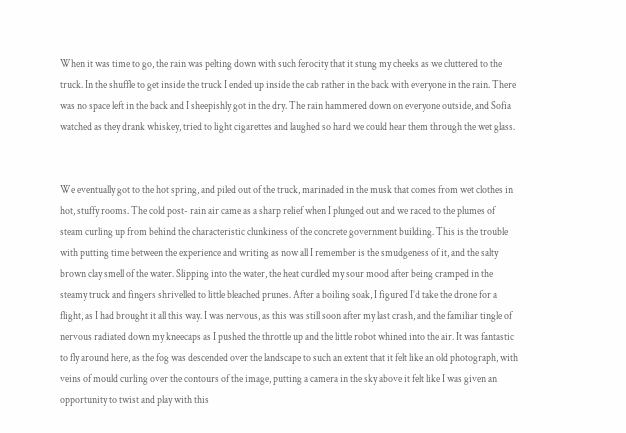When it was time to go, the rain was pelting down with such ferocity that it stung my cheeks as we cluttered to the truck. In the shuffle to get inside the truck I ended up inside the cab rather in the back with everyone in the rain. There was no space left in the back and I sheepishly got in the dry. The rain hammered down on everyone outside, and Sofia watched as they drank whiskey, tried to light cigarettes and laughed so hard we could hear them through the wet glass.


We eventually got to the hot spring, and piled out of the truck, marinaded in the musk that comes from wet clothes in hot, stuffy rooms. The cold post- rain air came as a sharp relief when I plunged out and we raced to the plumes of steam curling up from behind the characteristic clunkiness of the concrete government building. This is the trouble with putting time between the experience and writing as now all I remember is the smudgeness of it, and the salty brown clay smell of the water. Slipping into the water, the heat curdled my sour mood after being cramped in the steamy truck and fingers shrivelled to little bleached prunes. After a boiling soak, I figured I’d take the drone for a flight, as I had brought it all this way. I was nervous, as this was still soon after my last crash, and the familiar tingle of nervous radiated down my kneecaps as I pushed the throttle up and the little robot whined into the air. It was fantastic to fly around here, as the fog was descended over the landscape to such an extent that it felt like an old photograph, with veins of mould curling over the contours of the image, putting a camera in the sky above it felt like I was given an opportunity to twist and play with this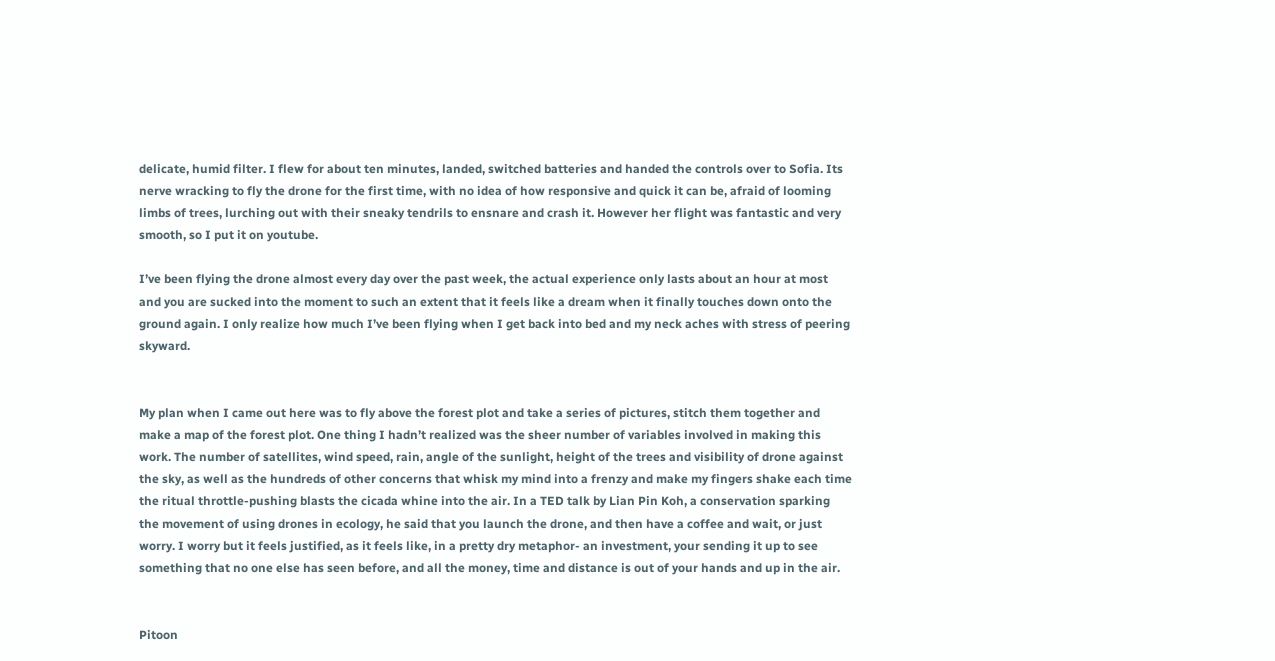delicate, humid filter. I flew for about ten minutes, landed, switched batteries and handed the controls over to Sofia. Its nerve wracking to fly the drone for the first time, with no idea of how responsive and quick it can be, afraid of looming limbs of trees, lurching out with their sneaky tendrils to ensnare and crash it. However her flight was fantastic and very smooth, so I put it on youtube.

I’ve been flying the drone almost every day over the past week, the actual experience only lasts about an hour at most and you are sucked into the moment to such an extent that it feels like a dream when it finally touches down onto the ground again. I only realize how much I’ve been flying when I get back into bed and my neck aches with stress of peering skyward.


My plan when I came out here was to fly above the forest plot and take a series of pictures, stitch them together and make a map of the forest plot. One thing I hadn’t realized was the sheer number of variables involved in making this work. The number of satellites, wind speed, rain, angle of the sunlight, height of the trees and visibility of drone against the sky, as well as the hundreds of other concerns that whisk my mind into a frenzy and make my fingers shake each time the ritual throttle-pushing blasts the cicada whine into the air. In a TED talk by Lian Pin Koh, a conservation sparking the movement of using drones in ecology, he said that you launch the drone, and then have a coffee and wait, or just worry. I worry but it feels justified, as it feels like, in a pretty dry metaphor- an investment, your sending it up to see something that no one else has seen before, and all the money, time and distance is out of your hands and up in the air.


Pitoon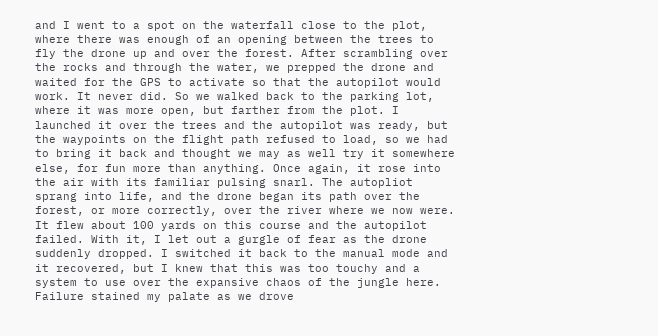and I went to a spot on the waterfall close to the plot, where there was enough of an opening between the trees to fly the drone up and over the forest. After scrambling over the rocks and through the water, we prepped the drone and waited for the GPS to activate so that the autopilot would work. It never did. So we walked back to the parking lot, where it was more open, but farther from the plot. I launched it over the trees and the autopilot was ready, but the waypoints on the flight path refused to load, so we had to bring it back and thought we may as well try it somewhere else, for fun more than anything. Once again, it rose into the air with its familiar pulsing snarl. The autopliot sprang into life, and the drone began its path over the forest, or more correctly, over the river where we now were. It flew about 100 yards on this course and the autopilot failed. With it, I let out a gurgle of fear as the drone suddenly dropped. I switched it back to the manual mode and it recovered, but I knew that this was too touchy and a system to use over the expansive chaos of the jungle here. Failure stained my palate as we drove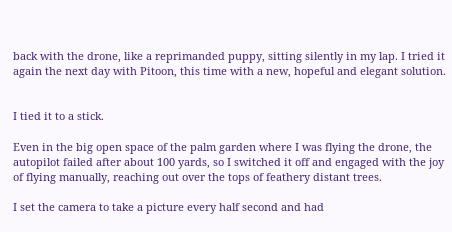back with the drone, like a reprimanded puppy, sitting silently in my lap. I tried it again the next day with Pitoon, this time with a new, hopeful and elegant solution.


I tied it to a stick.

Even in the big open space of the palm garden where I was flying the drone, the autopilot failed after about 100 yards, so I switched it off and engaged with the joy of flying manually, reaching out over the tops of feathery distant trees.

I set the camera to take a picture every half second and had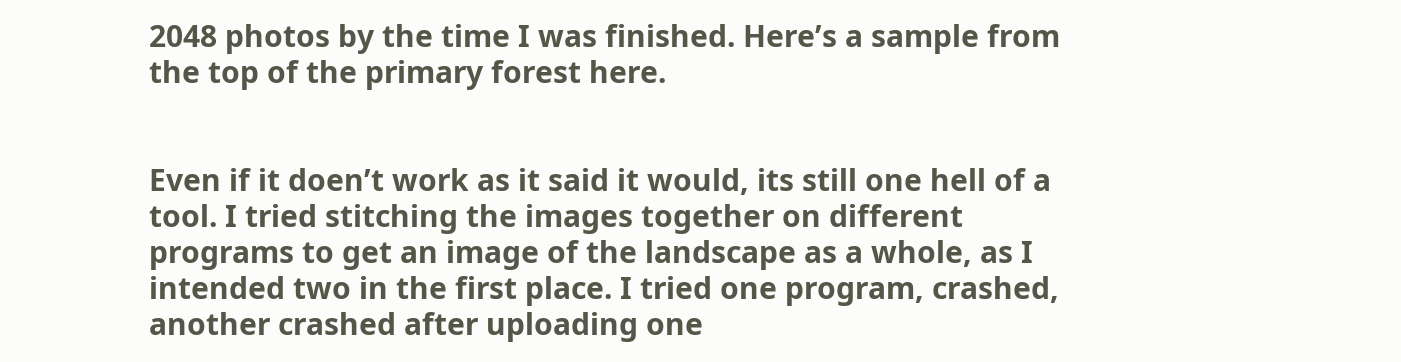2048 photos by the time I was finished. Here’s a sample from the top of the primary forest here.


Even if it doen’t work as it said it would, its still one hell of a tool. I tried stitching the images together on different programs to get an image of the landscape as a whole, as I intended two in the first place. I tried one program, crashed, another crashed after uploading one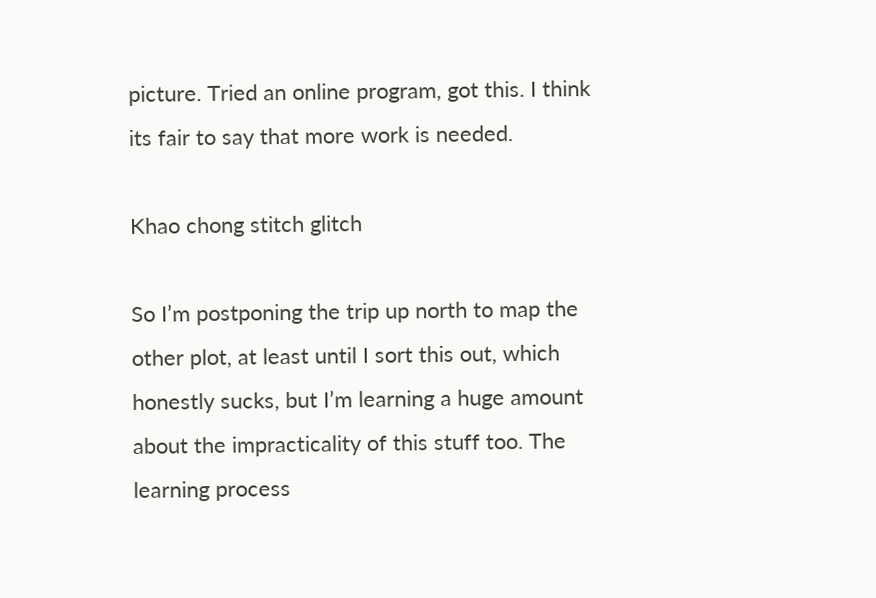picture. Tried an online program, got this. I think its fair to say that more work is needed.

Khao chong stitch glitch

So I’m postponing the trip up north to map the other plot, at least until I sort this out, which honestly sucks, but I’m learning a huge amount about the impracticality of this stuff too. The learning process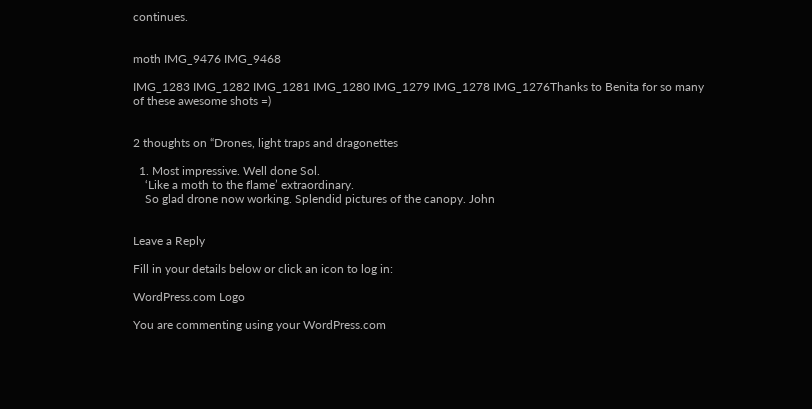continues.


moth IMG_9476 IMG_9468

IMG_1283 IMG_1282 IMG_1281 IMG_1280 IMG_1279 IMG_1278 IMG_1276Thanks to Benita for so many of these awesome shots =)


2 thoughts on “Drones, light traps and dragonettes

  1. Most impressive. Well done Sol.
    ‘Like a moth to the flame’ extraordinary.
    So glad drone now working. Splendid pictures of the canopy. John


Leave a Reply

Fill in your details below or click an icon to log in:

WordPress.com Logo

You are commenting using your WordPress.com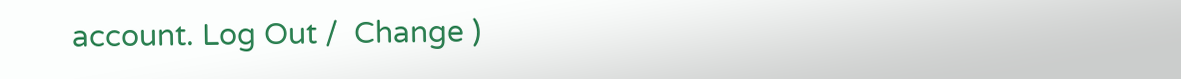account. Log Out /  Change )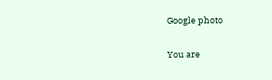Google photo

You are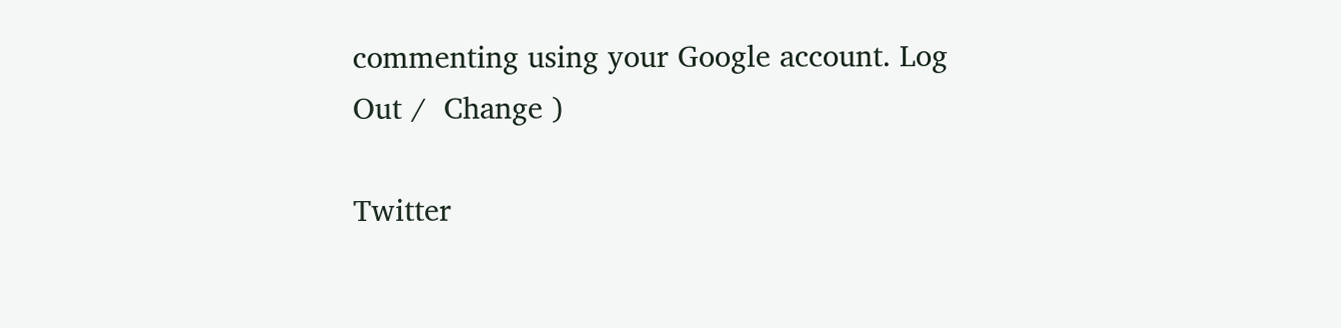commenting using your Google account. Log Out /  Change )

Twitter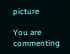picture

You are commenting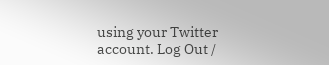using your Twitter account. Log Out /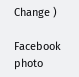Change )

Facebook photo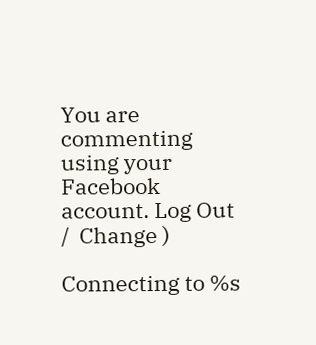You are commenting using your Facebook account. Log Out /  Change )

Connecting to %s